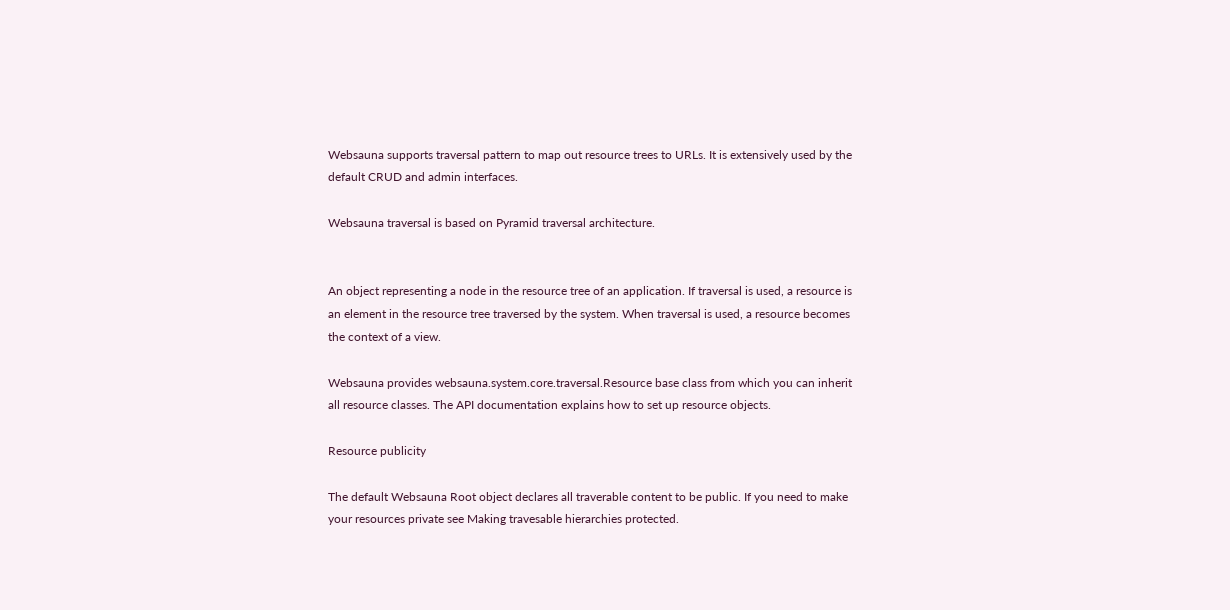Websauna supports traversal pattern to map out resource trees to URLs. It is extensively used by the default CRUD and admin interfaces.

Websauna traversal is based on Pyramid traversal architecture.


An object representing a node in the resource tree of an application. If traversal is used, a resource is an element in the resource tree traversed by the system. When traversal is used, a resource becomes the context of a view.

Websauna provides websauna.system.core.traversal.Resource base class from which you can inherit all resource classes. The API documentation explains how to set up resource objects.

Resource publicity

The default Websauna Root object declares all traverable content to be public. If you need to make your resources private see Making travesable hierarchies protected.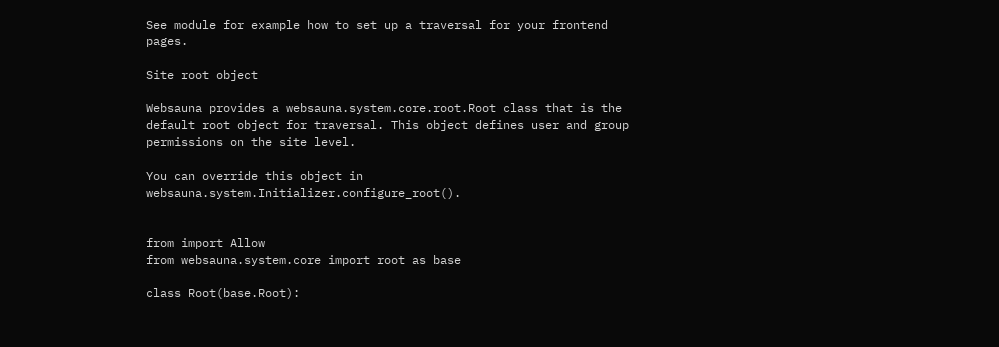See module for example how to set up a traversal for your frontend pages.

Site root object

Websauna provides a websauna.system.core.root.Root class that is the default root object for traversal. This object defines user and group permissions on the site level.

You can override this object in websauna.system.Initializer.configure_root().


from import Allow
from websauna.system.core import root as base

class Root(base.Root):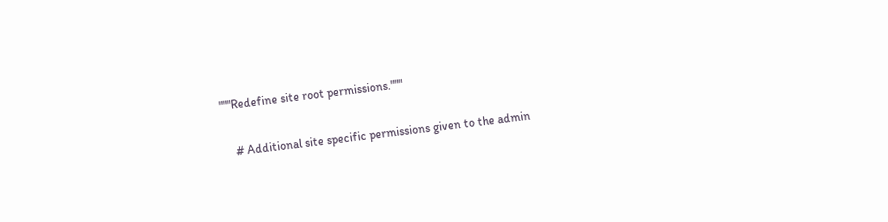"""Redefine site root permissions."""

    # Additional site specific permissions given to the admin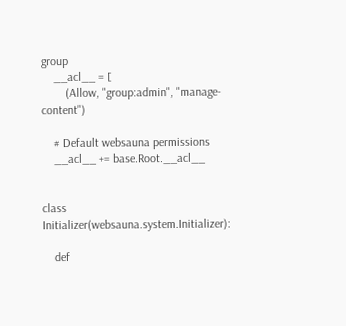group
    __acl__ = [
        (Allow, "group:admin", "manage-content")

    # Default websauna permissions
    __acl__ += base.Root.__acl__


class Initializer(websauna.system.Initializer):

    def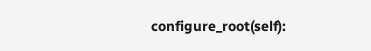configure_root(self):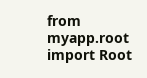from myapp.root import Root